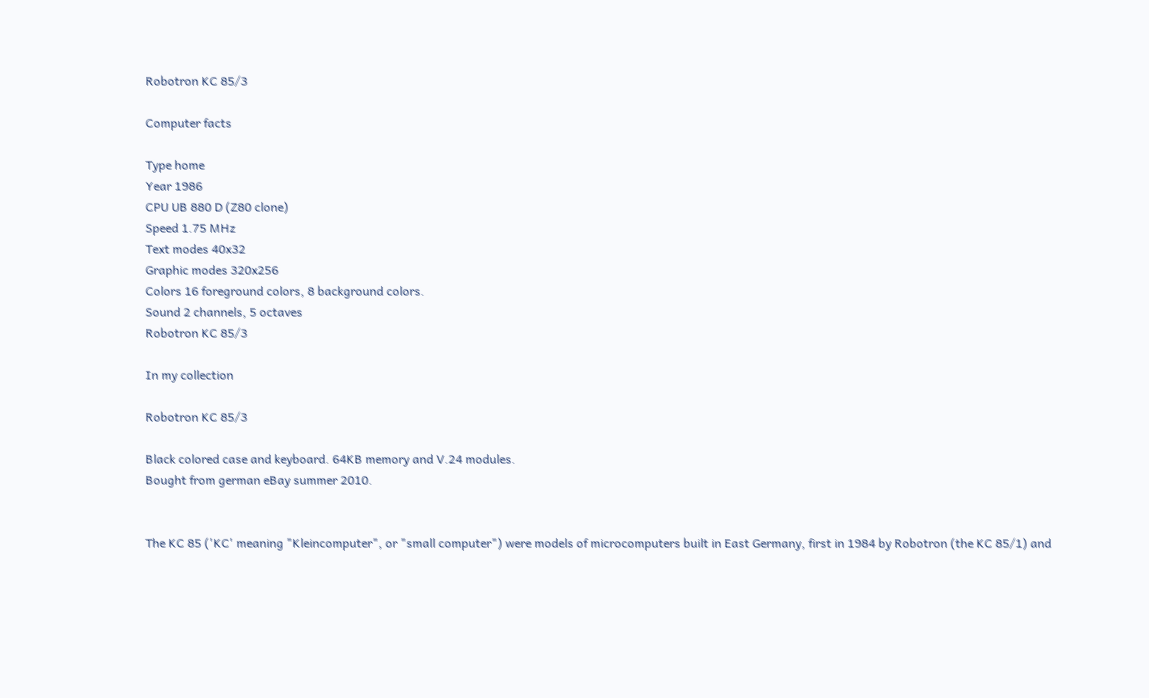Robotron KC 85/3

Computer facts

Type home
Year 1986
CPU UB 880 D (Z80 clone)
Speed 1.75 MHz
Text modes 40x32
Graphic modes 320x256
Colors 16 foreground colors, 8 background colors.
Sound 2 channels, 5 octaves
Robotron KC 85/3

In my collection

Robotron KC 85/3

Black colored case and keyboard. 64KB memory and V.24 modules.
Bought from german eBay summer 2010.


The KC 85 ('KC' meaning "Kleincomputer", or "small computer") were models of microcomputers built in East Germany, first in 1984 by Robotron (the KC 85/1) and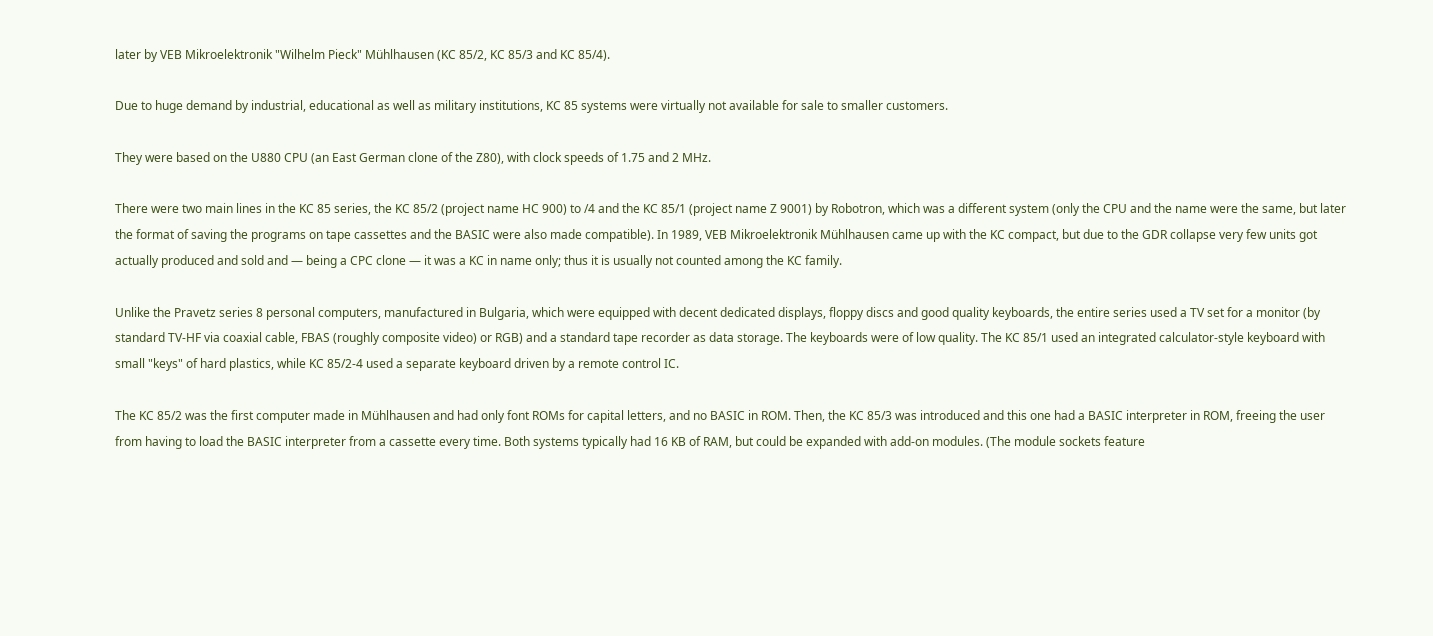later by VEB Mikroelektronik "Wilhelm Pieck" Mühlhausen (KC 85/2, KC 85/3 and KC 85/4).

Due to huge demand by industrial, educational as well as military institutions, KC 85 systems were virtually not available for sale to smaller customers.

They were based on the U880 CPU (an East German clone of the Z80), with clock speeds of 1.75 and 2 MHz.

There were two main lines in the KC 85 series, the KC 85/2 (project name HC 900) to /4 and the KC 85/1 (project name Z 9001) by Robotron, which was a different system (only the CPU and the name were the same, but later the format of saving the programs on tape cassettes and the BASIC were also made compatible). In 1989, VEB Mikroelektronik Mühlhausen came up with the KC compact, but due to the GDR collapse very few units got actually produced and sold and — being a CPC clone — it was a KC in name only; thus it is usually not counted among the KC family.

Unlike the Pravetz series 8 personal computers, manufactured in Bulgaria, which were equipped with decent dedicated displays, floppy discs and good quality keyboards, the entire series used a TV set for a monitor (by standard TV-HF via coaxial cable, FBAS (roughly composite video) or RGB) and a standard tape recorder as data storage. The keyboards were of low quality. The KC 85/1 used an integrated calculator-style keyboard with small "keys" of hard plastics, while KC 85/2-4 used a separate keyboard driven by a remote control IC.

The KC 85/2 was the first computer made in Mühlhausen and had only font ROMs for capital letters, and no BASIC in ROM. Then, the KC 85/3 was introduced and this one had a BASIC interpreter in ROM, freeing the user from having to load the BASIC interpreter from a cassette every time. Both systems typically had 16 KB of RAM, but could be expanded with add-on modules. (The module sockets feature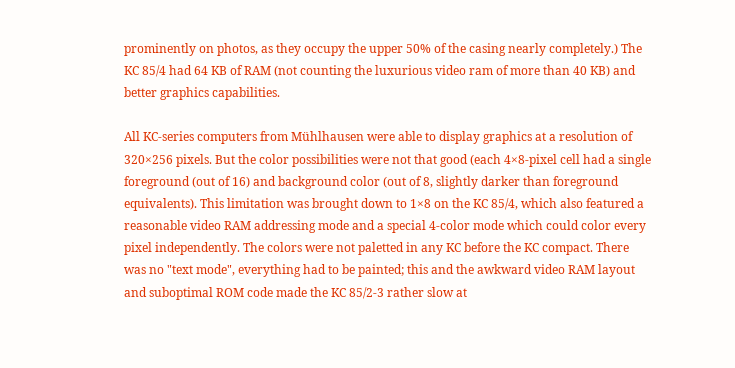prominently on photos, as they occupy the upper 50% of the casing nearly completely.) The KC 85/4 had 64 KB of RAM (not counting the luxurious video ram of more than 40 KB) and better graphics capabilities.

All KC-series computers from Mühlhausen were able to display graphics at a resolution of 320×256 pixels. But the color possibilities were not that good (each 4×8-pixel cell had a single foreground (out of 16) and background color (out of 8, slightly darker than foreground equivalents). This limitation was brought down to 1×8 on the KC 85/4, which also featured a reasonable video RAM addressing mode and a special 4-color mode which could color every pixel independently. The colors were not paletted in any KC before the KC compact. There was no "text mode", everything had to be painted; this and the awkward video RAM layout and suboptimal ROM code made the KC 85/2-3 rather slow at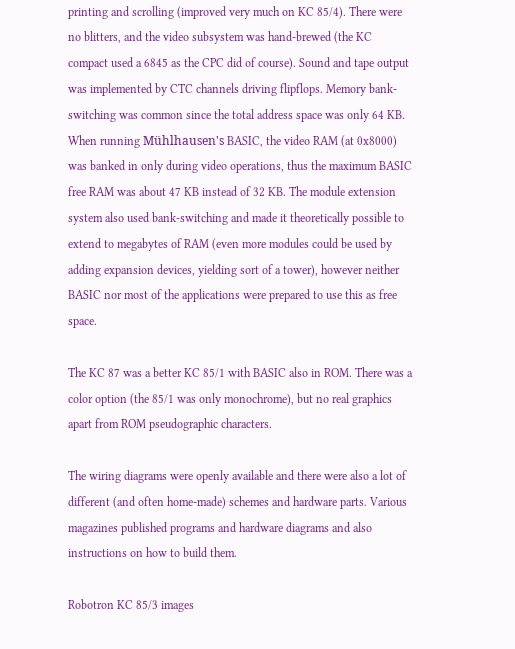printing and scrolling (improved very much on KC 85/4). There were no blitters, and the video subsystem was hand-brewed (the KC compact used a 6845 as the CPC did of course). Sound and tape output was implemented by CTC channels driving flipflops. Memory bank-switching was common since the total address space was only 64 KB. When running Mühlhausen's BASIC, the video RAM (at 0x8000) was banked in only during video operations, thus the maximum BASIC free RAM was about 47 KB instead of 32 KB. The module extension system also used bank-switching and made it theoretically possible to extend to megabytes of RAM (even more modules could be used by adding expansion devices, yielding sort of a tower), however neither BASIC nor most of the applications were prepared to use this as free space.

The KC 87 was a better KC 85/1 with BASIC also in ROM. There was a color option (the 85/1 was only monochrome), but no real graphics apart from ROM pseudographic characters.

The wiring diagrams were openly available and there were also a lot of different (and often home-made) schemes and hardware parts. Various magazines published programs and hardware diagrams and also instructions on how to build them.

Robotron KC 85/3 images